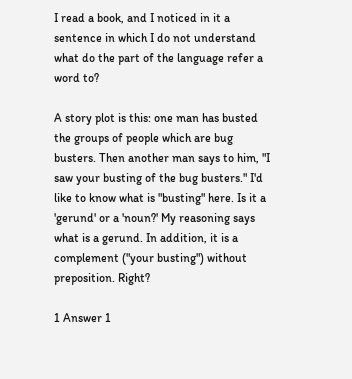I read a book, and I noticed in it a sentence in which I do not understand what do the part of the language refer a word to?

A story plot is this: one man has busted the groups of people which are bug busters. Then another man says to him, "I saw your busting of the bug busters." I'd like to know what is "busting" here. Is it a 'gerund' or a 'noun?' My reasoning says what is a gerund. In addition, it is a complement ("your busting") without preposition. Right?

1 Answer 1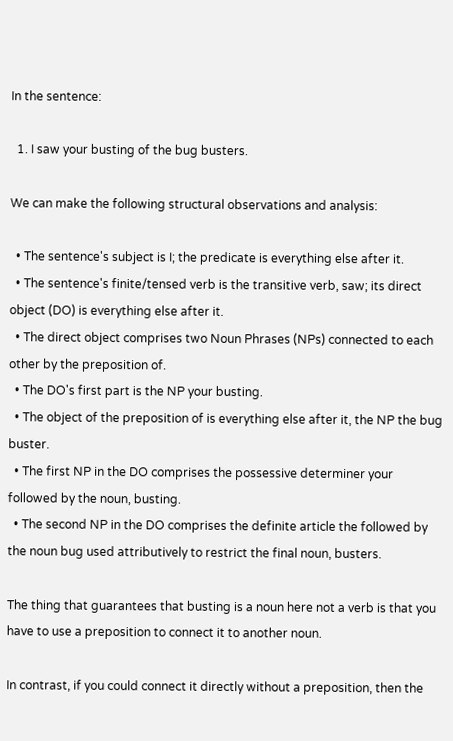In the sentence:

  1. I saw your busting of the bug busters.

We can make the following structural observations and analysis:

  • The sentence's subject is I; the predicate is everything else after it.
  • The sentence's finite/tensed verb is the transitive verb, saw; its direct object (DO) is everything else after it.
  • The direct object comprises two Noun Phrases (NPs) connected to each other by the preposition of.
  • The DO's first part is the NP your busting.
  • The object of the preposition of is everything else after it, the NP the bug buster.
  • The first NP in the DO comprises the possessive determiner your followed by the noun, busting.
  • The second NP in the DO comprises the definite article the followed by the noun bug used attributively to restrict the final noun, busters.

The thing that guarantees that busting is a noun here not a verb is that you have to use a preposition to connect it to another noun.

In contrast, if you could connect it directly without a preposition, then the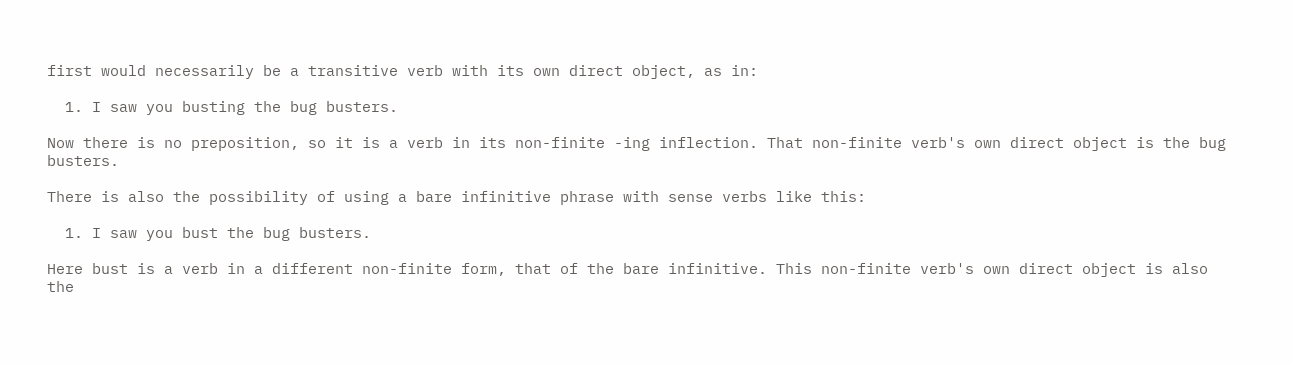first would necessarily be a transitive verb with its own direct object, as in:

  1. I saw you busting the bug busters.

Now there is no preposition, so it is a verb in its non-finite -ing inflection. That non-finite verb's own direct object is the bug busters.

There is also the possibility of using a bare infinitive phrase with sense verbs like this:

  1. I saw you bust the bug busters.

Here bust is a verb in a different non-finite form, that of the bare infinitive. This non-finite verb's own direct object is also the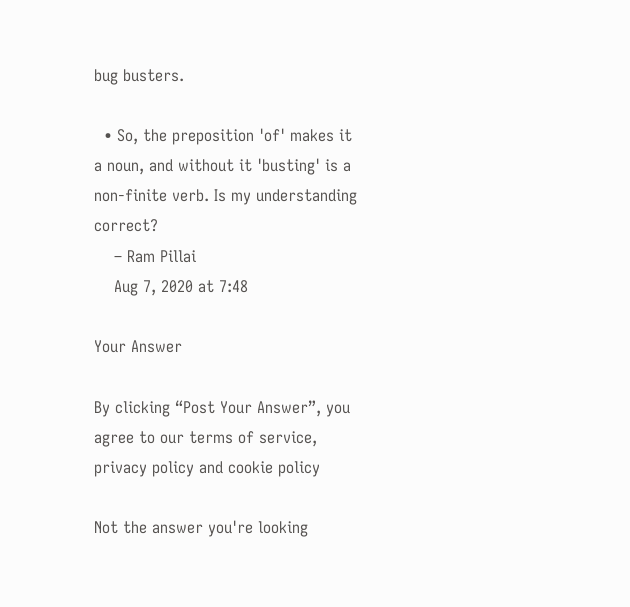bug busters.

  • So, the preposition 'of' makes it a noun, and without it 'busting' is a non-finite verb. Is my understanding correct?
    – Ram Pillai
    Aug 7, 2020 at 7:48

Your Answer

By clicking “Post Your Answer”, you agree to our terms of service, privacy policy and cookie policy

Not the answer you're looking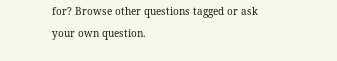for? Browse other questions tagged or ask your own question.